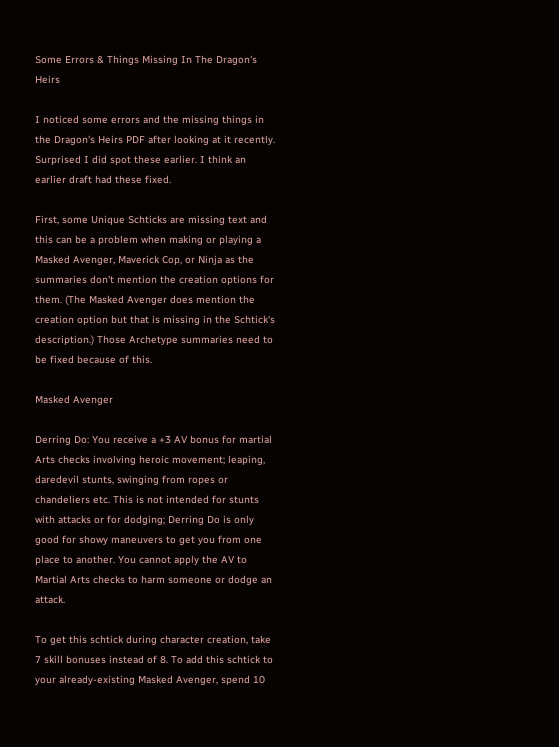Some Errors & Things Missing In The Dragon's Heirs

I noticed some errors and the missing things in the Dragon's Heirs PDF after looking at it recently. Surprised I did spot these earlier. I think an earlier draft had these fixed.

First, some Unique Schticks are missing text and this can be a problem when making or playing a Masked Avenger, Maverick Cop, or Ninja as the summaries don't mention the creation options for them. (The Masked Avenger does mention the creation option but that is missing in the Schtick's description.) Those Archetype summaries need to be fixed because of this.

Masked Avenger

Derring Do: You receive a +3 AV bonus for martial Arts checks involving heroic movement; leaping, daredevil stunts, swinging from ropes or chandeliers etc. This is not intended for stunts with attacks or for dodging; Derring Do is only good for showy maneuvers to get you from one place to another. You cannot apply the AV to Martial Arts checks to harm someone or dodge an attack.

To get this schtick during character creation, take 7 skill bonuses instead of 8. To add this schtick to your already-existing Masked Avenger, spend 10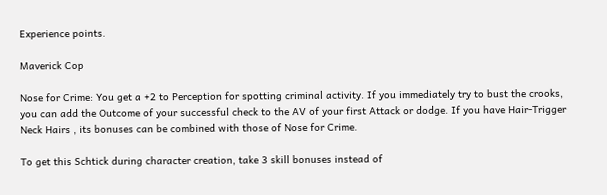Experience points.

Maverick Cop

Nose for Crime: You get a +2 to Perception for spotting criminal activity. If you immediately try to bust the crooks, you can add the Outcome of your successful check to the AV of your first Attack or dodge. If you have Hair-Trigger Neck Hairs , its bonuses can be combined with those of Nose for Crime.

To get this Schtick during character creation, take 3 skill bonuses instead of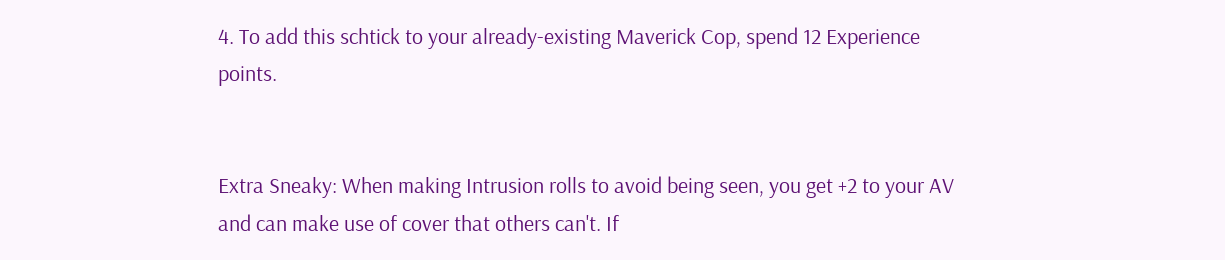4. To add this schtick to your already-existing Maverick Cop, spend 12 Experience points.


Extra Sneaky: When making Intrusion rolls to avoid being seen, you get +2 to your AV and can make use of cover that others can't. If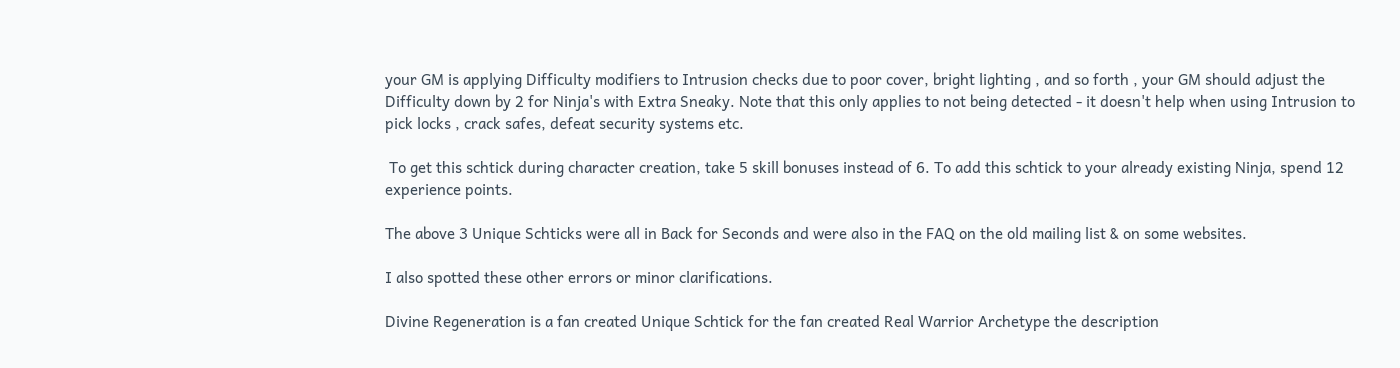your GM is applying Difficulty modifiers to Intrusion checks due to poor cover, bright lighting , and so forth , your GM should adjust the Difficulty down by 2 for Ninja's with Extra Sneaky. Note that this only applies to not being detected - it doesn't help when using Intrusion to pick locks , crack safes, defeat security systems etc.

 To get this schtick during character creation, take 5 skill bonuses instead of 6. To add this schtick to your already existing Ninja, spend 12 experience points.

The above 3 Unique Schticks were all in Back for Seconds and were also in the FAQ on the old mailing list & on some websites.

I also spotted these other errors or minor clarifications.

Divine Regeneration is a fan created Unique Schtick for the fan created Real Warrior Archetype the description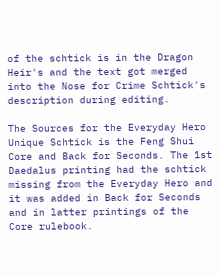of the schtick is in the Dragon Heir's and the text got merged into the Nose for Crime Schtick's description during editing.

The Sources for the Everyday Hero Unique Schtick is the Feng Shui Core and Back for Seconds. The 1st Daedalus printing had the schtick missing from the Everyday Hero and it was added in Back for Seconds and in latter printings of the Core rulebook.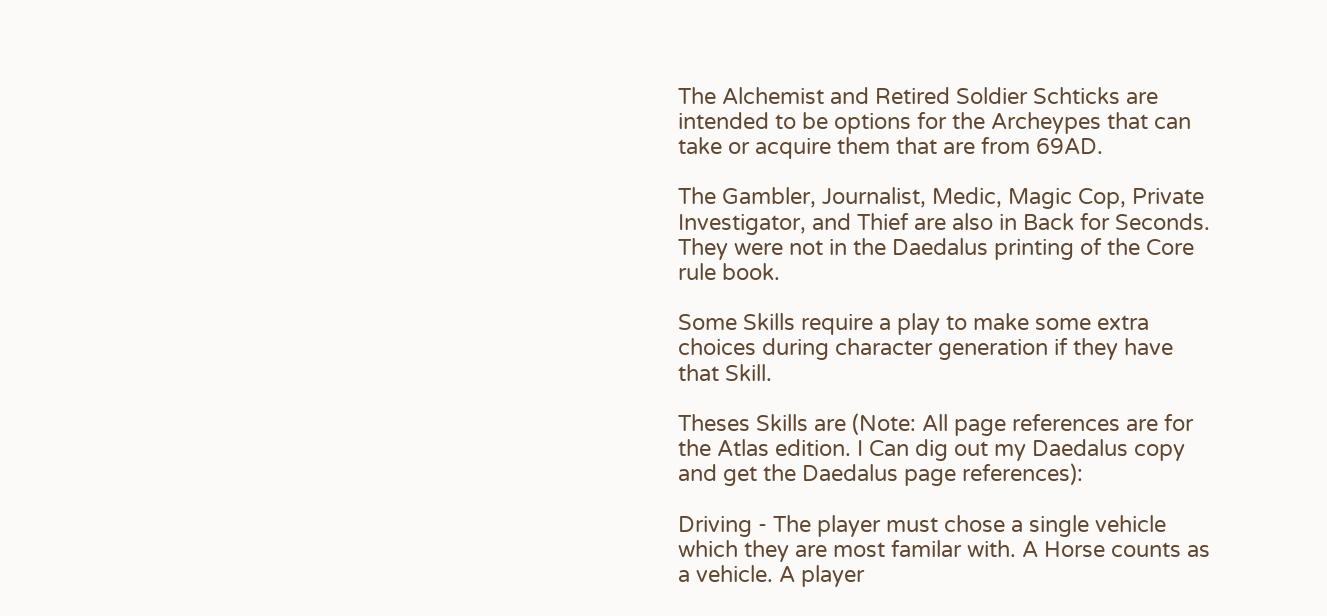The Alchemist and Retired Soldier Schticks are intended to be options for the Archeypes that can take or acquire them that are from 69AD.

The Gambler, Journalist, Medic, Magic Cop, Private Investigator, and Thief are also in Back for Seconds. They were not in the Daedalus printing of the Core rule book.

Some Skills require a play to make some extra choices during character generation if they have that Skill.

Theses Skills are (Note: All page references are for the Atlas edition. I Can dig out my Daedalus copy and get the Daedalus page references):

Driving - The player must chose a single vehicle which they are most familar with. A Horse counts as a vehicle. A player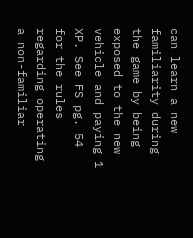can learn a new familiarity during the game by being exposed to the new vehicle and paying 1 XP. See FS pg. 54 for the rules regarding operating a non-familiar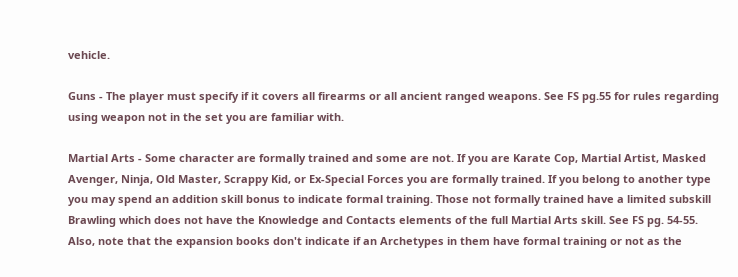vehicle.

Guns - The player must specify if it covers all firearms or all ancient ranged weapons. See FS pg.55 for rules regarding using weapon not in the set you are familiar with.

Martial Arts - Some character are formally trained and some are not. If you are Karate Cop, Martial Artist, Masked Avenger, Ninja, Old Master, Scrappy Kid, or Ex-Special Forces you are formally trained. If you belong to another type you may spend an addition skill bonus to indicate formal training. Those not formally trained have a limited subskill Brawling which does not have the Knowledge and Contacts elements of the full Martial Arts skill. See FS pg. 54-55. Also, note that the expansion books don't indicate if an Archetypes in them have formal training or not as the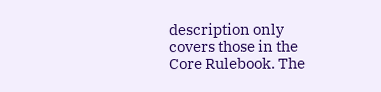description only covers those in the Core Rulebook. The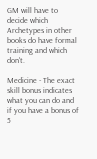GM will have to decide which Archetypes in other books do have formal training and which don't.

Medicine - The exact skill bonus indicates what you can do and if you have a bonus of 5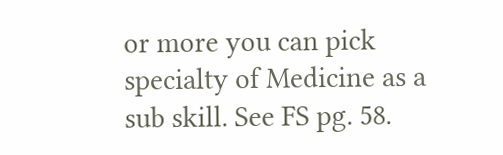or more you can pick specialty of Medicine as a sub skill. See FS pg. 58.